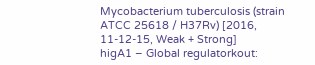Mycobacterium tuberculosis (strain ATCC 25618 / H37Rv) [2016, 11-12-15, Weak + Strong]
higA1 – Global regulatorkout: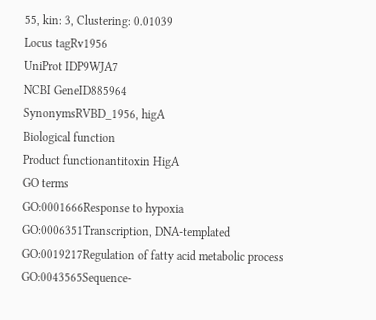55, kin: 3, Clustering: 0.01039
Locus tagRv1956
UniProt IDP9WJA7
NCBI GeneID885964
SynonymsRVBD_1956, higA
Biological function
Product functionantitoxin HigA
GO terms
GO:0001666Response to hypoxia
GO:0006351Transcription, DNA-templated
GO:0019217Regulation of fatty acid metabolic process
GO:0043565Sequence-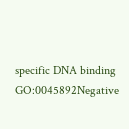specific DNA binding
GO:0045892Negative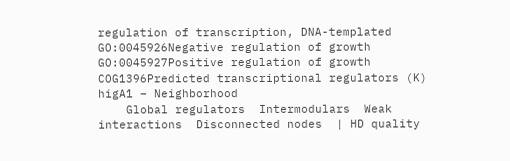regulation of transcription, DNA-templated
GO:0045926Negative regulation of growth
GO:0045927Positive regulation of growth
COG1396Predicted transcriptional regulators (K)
higA1 – Neighborhood
    Global regulators  Intermodulars  Weak interactions  Disconnected nodes  | HD quality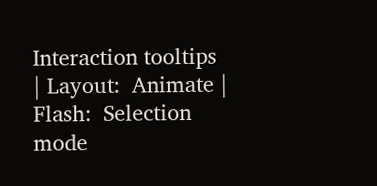Interaction tooltips  | Layout:  Animate | Flash:  Selection mode